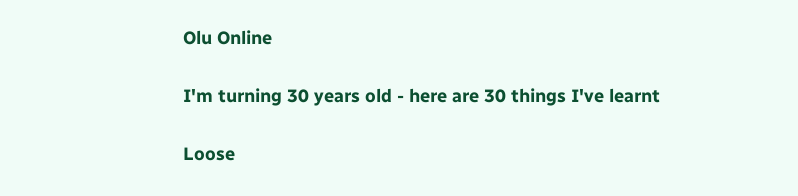Olu Online

I'm turning 30 years old - here are 30 things I've learnt

Loose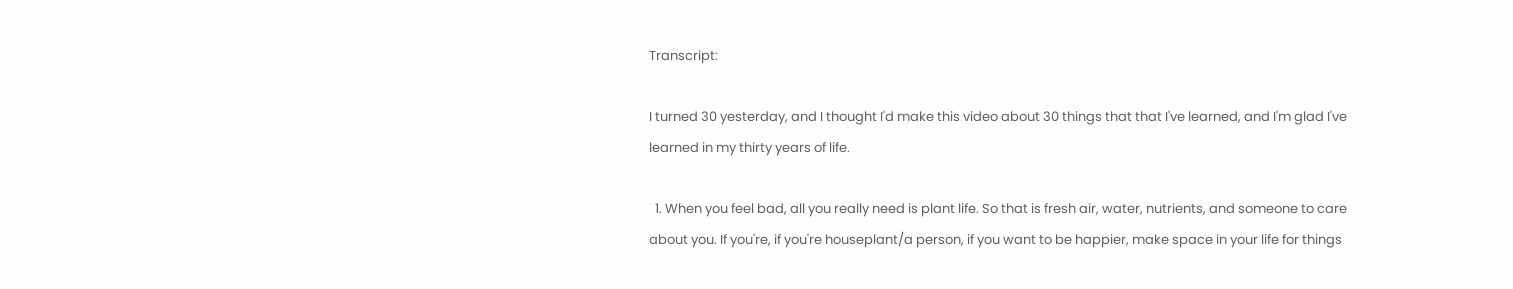Transcript:

I turned 30 yesterday, and I thought I'd make this video about 30 things that that I've learned, and I'm glad I've learned in my thirty years of life.

  1. When you feel bad, all you really need is plant life. So that is fresh air, water, nutrients, and someone to care about you. If you're, if you're houseplant/a person, if you want to be happier, make space in your life for things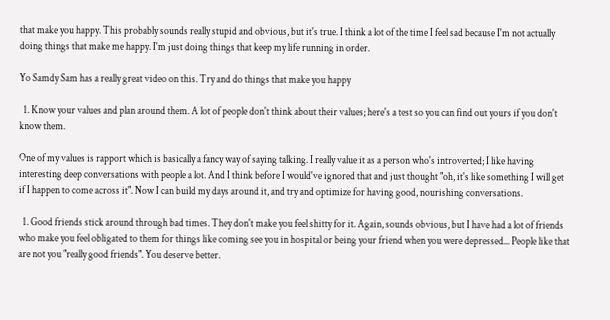that make you happy. This probably sounds really stupid and obvious, but it's true. I think a lot of the time I feel sad because I'm not actually doing things that make me happy. I'm just doing things that keep my life running in order.

Yo Samdy Sam has a really great video on this. Try and do things that make you happy

  1. Know your values and plan around them. A lot of people don't think about their values; here's a test so you can find out yours if you don't know them.

One of my values is rapport which is basically a fancy way of saying talking. I really value it as a person who's introverted; I like having interesting deep conversations with people a lot. And I think before I would've ignored that and just thought "oh, it's like something I will get if I happen to come across it". Now I can build my days around it, and try and optimize for having good, nourishing conversations.

  1. Good friends stick around through bad times. They don't make you feel shitty for it. Again, sounds obvious, but I have had a lot of friends who make you feel obligated to them for things like coming see you in hospital or being your friend when you were depressed... People like that are not you "really good friends". You deserve better.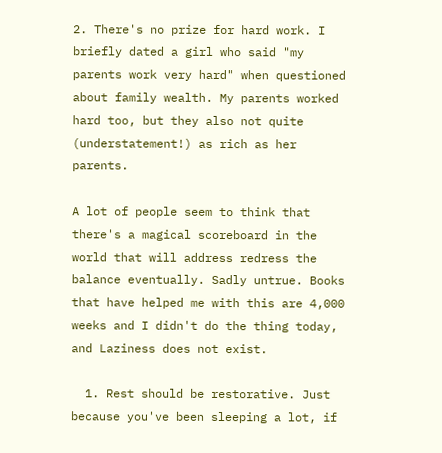2. There's no prize for hard work. I briefly dated a girl who said "my parents work very hard" when questioned about family wealth. My parents worked hard too, but they also not quite (understatement!) as rich as her parents.

A lot of people seem to think that there's a magical scoreboard in the world that will address redress the balance eventually. Sadly untrue. Books that have helped me with this are 4,000 weeks and I didn't do the thing today, and Laziness does not exist.

  1. Rest should be restorative. Just because you've been sleeping a lot, if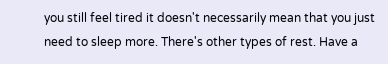you still feel tired it doesn't necessarily mean that you just need to sleep more. There's other types of rest. Have a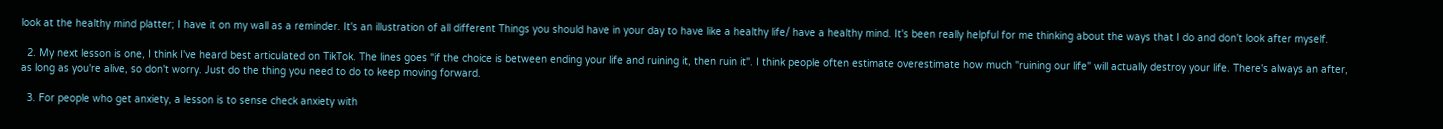look at the healthy mind platter; I have it on my wall as a reminder. It's an illustration of all different Things you should have in your day to have like a healthy life/ have a healthy mind. It's been really helpful for me thinking about the ways that I do and don't look after myself.

  2. My next lesson is one, I think I've heard best articulated on TikTok. The lines goes "if the choice is between ending your life and ruining it, then ruin it". I think people often estimate overestimate how much "ruining our life" will actually destroy your life. There's always an after, as long as you're alive, so don't worry. Just do the thing you need to do to keep moving forward.

  3. For people who get anxiety, a lesson is to sense check anxiety with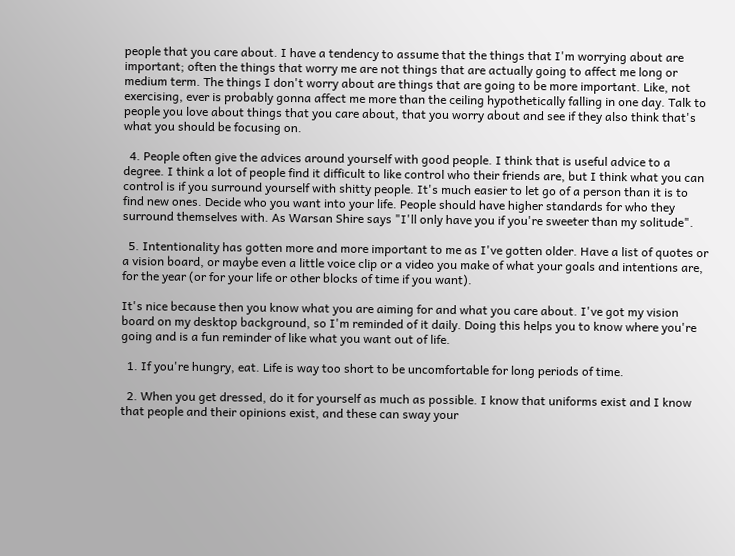people that you care about. I have a tendency to assume that the things that I'm worrying about are important; often the things that worry me are not things that are actually going to affect me long or medium term. The things I don't worry about are things that are going to be more important. Like, not exercising, ever is probably gonna affect me more than the ceiling hypothetically falling in one day. Talk to people you love about things that you care about, that you worry about and see if they also think that's what you should be focusing on.

  4. People often give the advices around yourself with good people. I think that is useful advice to a degree. I think a lot of people find it difficult to like control who their friends are, but I think what you can control is if you surround yourself with shitty people. It's much easier to let go of a person than it is to find new ones. Decide who you want into your life. People should have higher standards for who they surround themselves with. As Warsan Shire says "I'll only have you if you're sweeter than my solitude".

  5. Intentionality has gotten more and more important to me as I've gotten older. Have a list of quotes or a vision board, or maybe even a little voice clip or a video you make of what your goals and intentions are, for the year (or for your life or other blocks of time if you want).

It's nice because then you know what you are aiming for and what you care about. I've got my vision board on my desktop background, so I'm reminded of it daily. Doing this helps you to know where you're going and is a fun reminder of like what you want out of life.

  1. If you're hungry, eat. Life is way too short to be uncomfortable for long periods of time.

  2. When you get dressed, do it for yourself as much as possible. I know that uniforms exist and I know that people and their opinions exist, and these can sway your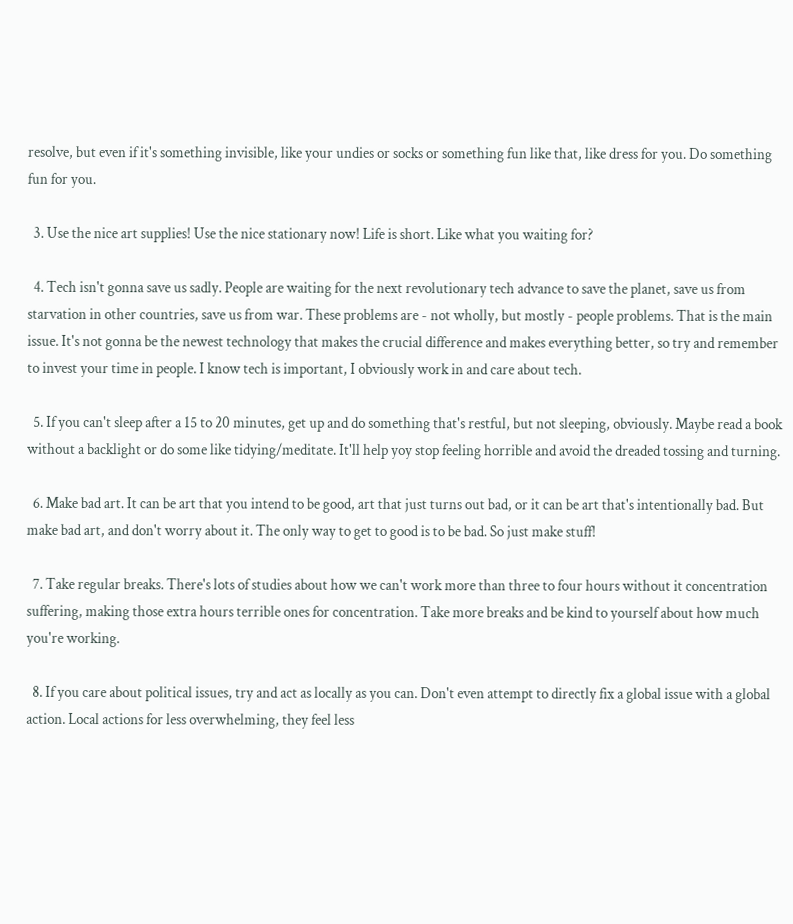resolve, but even if it's something invisible, like your undies or socks or something fun like that, like dress for you. Do something fun for you.

  3. Use the nice art supplies! Use the nice stationary now! Life is short. Like what you waiting for?

  4. Tech isn't gonna save us sadly. People are waiting for the next revolutionary tech advance to save the planet, save us from starvation in other countries, save us from war. These problems are - not wholly, but mostly - people problems. That is the main issue. It's not gonna be the newest technology that makes the crucial difference and makes everything better, so try and remember to invest your time in people. I know tech is important, I obviously work in and care about tech.

  5. If you can't sleep after a 15 to 20 minutes, get up and do something that's restful, but not sleeping, obviously. Maybe read a book without a backlight or do some like tidying/meditate. It'll help yoy stop feeling horrible and avoid the dreaded tossing and turning.

  6. Make bad art. It can be art that you intend to be good, art that just turns out bad, or it can be art that's intentionally bad. But make bad art, and don't worry about it. The only way to get to good is to be bad. So just make stuff!

  7. Take regular breaks. There's lots of studies about how we can't work more than three to four hours without it concentration suffering, making those extra hours terrible ones for concentration. Take more breaks and be kind to yourself about how much you're working.

  8. If you care about political issues, try and act as locally as you can. Don't even attempt to directly fix a global issue with a global action. Local actions for less overwhelming, they feel less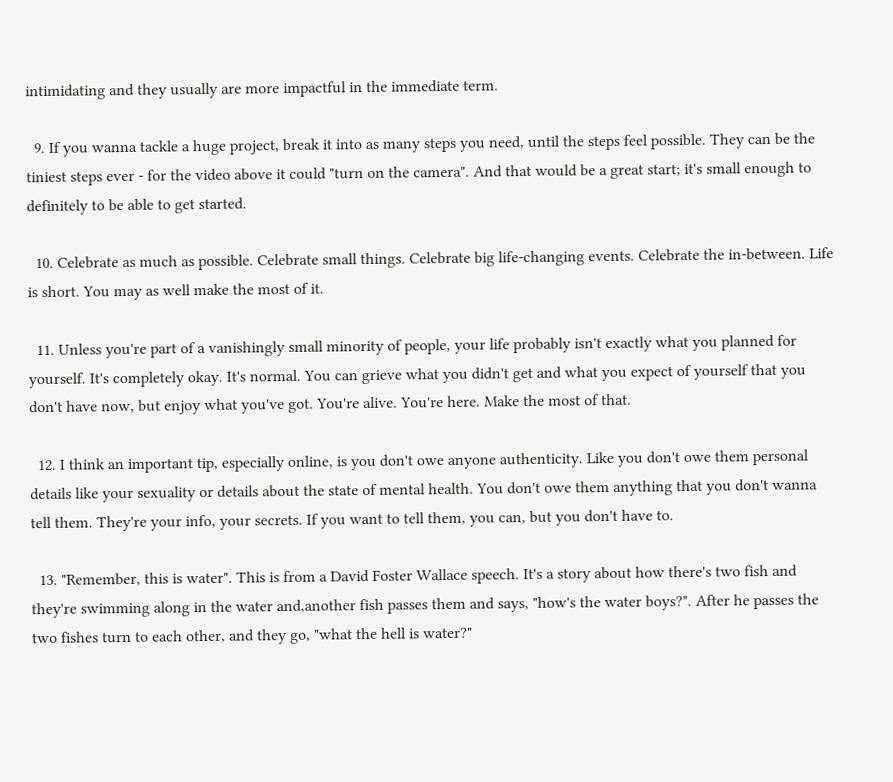intimidating and they usually are more impactful in the immediate term.

  9. If you wanna tackle a huge project, break it into as many steps you need, until the steps feel possible. They can be the tiniest steps ever - for the video above it could "turn on the camera". And that would be a great start; it's small enough to definitely to be able to get started.

  10. Celebrate as much as possible. Celebrate small things. Celebrate big life-changing events. Celebrate the in-between. Life is short. You may as well make the most of it.

  11. Unless you're part of a vanishingly small minority of people, your life probably isn't exactly what you planned for yourself. It's completely okay. It's normal. You can grieve what you didn't get and what you expect of yourself that you don't have now, but enjoy what you've got. You're alive. You're here. Make the most of that.

  12. I think an important tip, especially online, is you don't owe anyone authenticity. Like you don't owe them personal details like your sexuality or details about the state of mental health. You don't owe them anything that you don't wanna tell them. They're your info, your secrets. If you want to tell them, you can, but you don't have to.

  13. "Remember, this is water". This is from a David Foster Wallace speech. It's a story about how there's two fish and they're swimming along in the water and,another fish passes them and says, "how's the water boys?". After he passes the two fishes turn to each other, and they go, "what the hell is water?"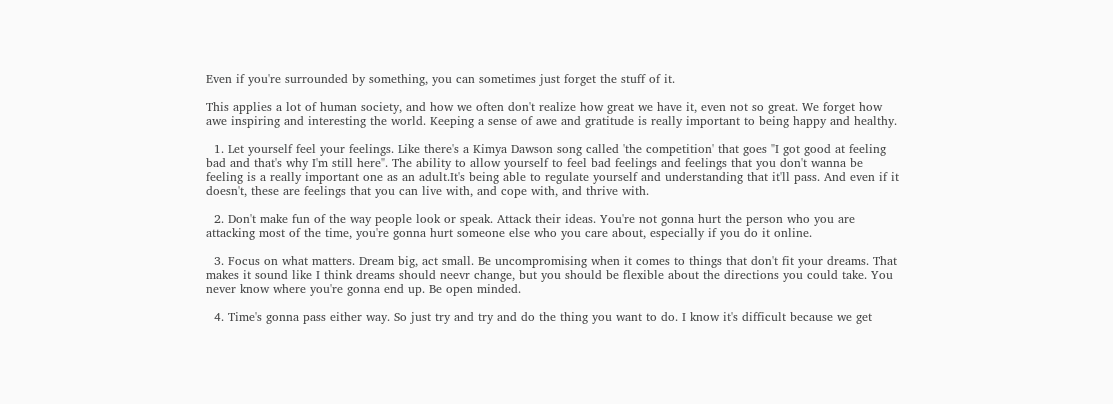Even if you're surrounded by something, you can sometimes just forget the stuff of it.

This applies a lot of human society, and how we often don't realize how great we have it, even not so great. We forget how awe inspiring and interesting the world. Keeping a sense of awe and gratitude is really important to being happy and healthy.

  1. Let yourself feel your feelings. Like there's a Kimya Dawson song called 'the competition' that goes "I got good at feeling bad and that's why I'm still here". The ability to allow yourself to feel bad feelings and feelings that you don't wanna be feeling is a really important one as an adult.It's being able to regulate yourself and understanding that it'll pass. And even if it doesn't, these are feelings that you can live with, and cope with, and thrive with.

  2. Don't make fun of the way people look or speak. Attack their ideas. You're not gonna hurt the person who you are attacking most of the time, you're gonna hurt someone else who you care about, especially if you do it online.

  3. Focus on what matters. Dream big, act small. Be uncompromising when it comes to things that don't fit your dreams. That makes it sound like I think dreams should neevr change, but you should be flexible about the directions you could take. You never know where you're gonna end up. Be open minded.

  4. Time's gonna pass either way. So just try and try and do the thing you want to do. I know it's difficult because we get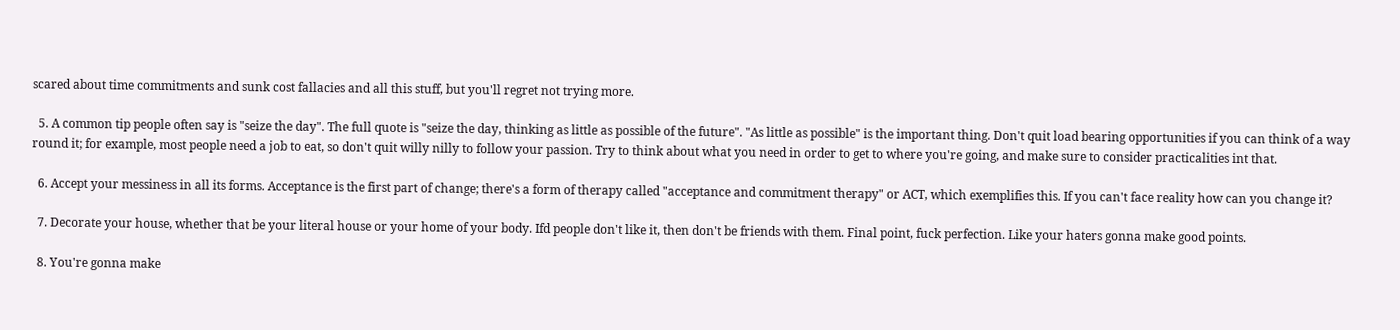scared about time commitments and sunk cost fallacies and all this stuff, but you'll regret not trying more.

  5. A common tip people often say is "seize the day". The full quote is "seize the day, thinking as little as possible of the future". "As little as possible" is the important thing. Don't quit load bearing opportunities if you can think of a way round it; for example, most people need a job to eat, so don't quit willy nilly to follow your passion. Try to think about what you need in order to get to where you're going, and make sure to consider practicalities int that.

  6. Accept your messiness in all its forms. Acceptance is the first part of change; there's a form of therapy called "acceptance and commitment therapy" or ACT, which exemplifies this. If you can't face reality how can you change it?

  7. Decorate your house, whether that be your literal house or your home of your body. Ifd people don't like it, then don't be friends with them. Final point, fuck perfection. Like your haters gonna make good points.

  8. You're gonna make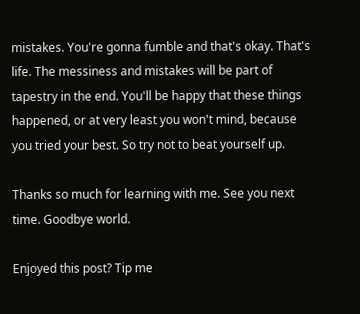mistakes. You're gonna fumble and that's okay. That's life. The messiness and mistakes will be part of tapestry in the end. You'll be happy that these things happened, or at very least you won't mind, because you tried your best. So try not to beat yourself up.

Thanks so much for learning with me. See you next time. Goodbye world.

Enjoyed this post? Tip me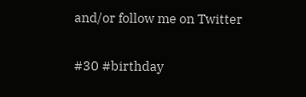and/or follow me on Twitter

#30 #birthday